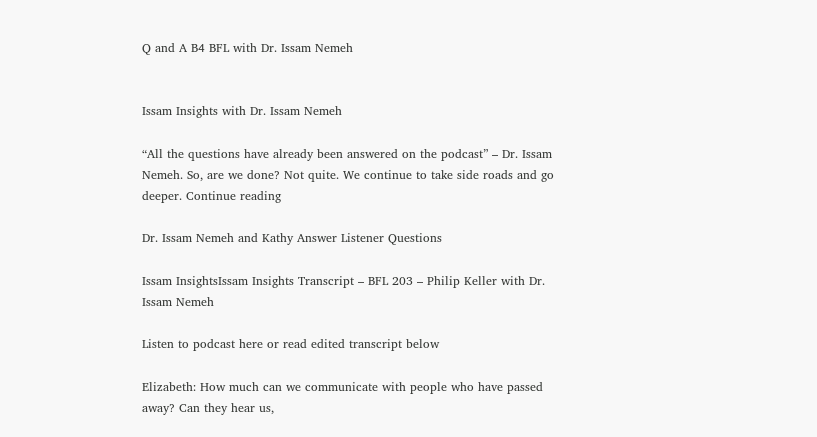Q and A B4 BFL with Dr. Issam Nemeh


Issam Insights with Dr. Issam Nemeh

“All the questions have already been answered on the podcast” – Dr. Issam Nemeh. So, are we done? Not quite. We continue to take side roads and go deeper. Continue reading

Dr. Issam Nemeh and Kathy Answer Listener Questions

Issam InsightsIssam Insights Transcript – BFL 203 – Philip Keller with Dr. Issam Nemeh

Listen to podcast here or read edited transcript below

Elizabeth: How much can we communicate with people who have passed away? Can they hear us,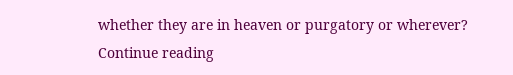whether they are in heaven or purgatory or wherever? Continue reading